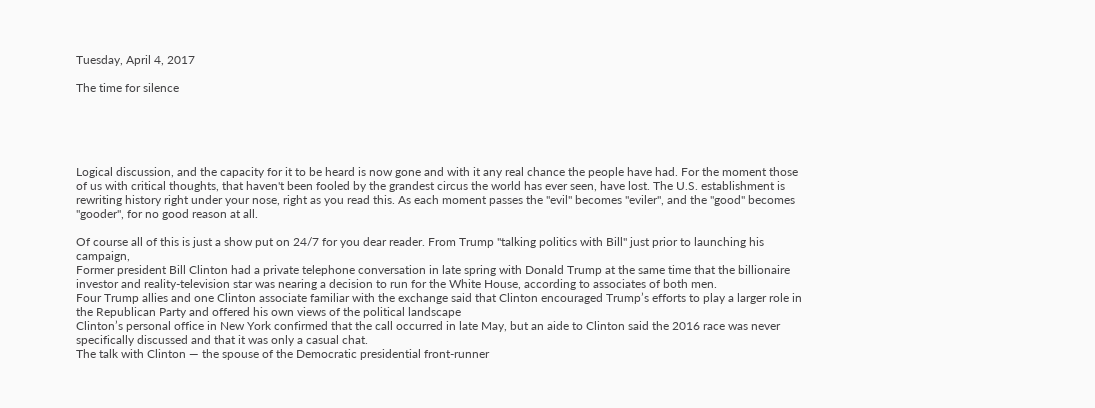Tuesday, April 4, 2017

The time for silence





Logical discussion, and the capacity for it to be heard is now gone and with it any real chance the people have had. For the moment those of us with critical thoughts, that haven't been fooled by the grandest circus the world has ever seen, have lost. The U.S. establishment is rewriting history right under your nose, right as you read this. As each moment passes the "evil" becomes "eviler", and the "good" becomes "gooder", for no good reason at all.

Of course all of this is just a show put on 24/7 for you dear reader. From Trump "talking politics with Bill" just prior to launching his campaign,
Former president Bill Clinton had a private telephone conversation in late spring with Donald Trump at the same time that the billionaire investor and reality-television star was nearing a decision to run for the White House, according to associates of both men.
Four Trump allies and one Clinton associate familiar with the exchange said that Clinton encouraged Trump’s efforts to play a larger role in the Republican Party and offered his own views of the political landscape
Clinton’s personal office in New York confirmed that the call occurred in late May, but an aide to Clinton said the 2016 race was never specifically discussed and that it was only a casual chat.
The talk with Clinton — the spouse of the Democratic presidential front-runner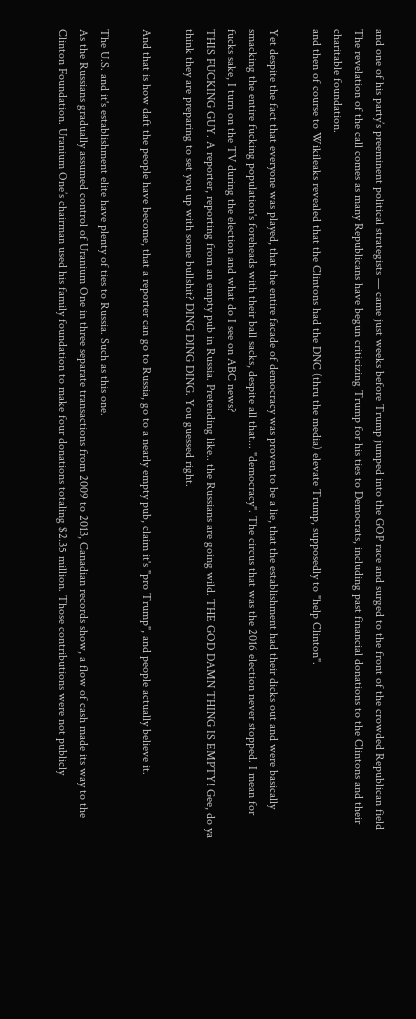and one of his party’s preeminent political strategists — came just weeks before Trump jumped into the GOP race and surged to the front of the crowded Republican field
The revelation of the call comes as many Republicans have begun criticizing Trump for his ties to Democrats, including past financial donations to the Clintons and their charitable foundation.
and then of course to Wikileaks revealed that the Clintons had the DNC (thru the media) elevate Trump, supposedly to "help Clinton".

Yet despite the fact that everyone was played, that the entire facade of democracy was proven to be a lie, that the establishment had their dicks out and were basically smacking the entire fucking population's foreheads with their ball sacks, despite all that... "democracy". The circus that was the 2016 election never stopped. I mean for fucks sake, I turn on the TV during the election and what do I see on ABC news?
THIS FUCKING GUY. A reporter, reporting from an empty pub in Russia. Pretending like.. the Russians are going wild. THE GOD DAMN THING IS EMPTY! Gee, do ya think they are preparing to set you up with some bullshit? DING DING DING. You guessed right.

And that is how daft the people have become, that a reporter can go to Russia, go to a nearly empty pub, claim it's "pro Trump", and people actually believe it.

The U.S. and it's establishment elite have plenty of ties to Russia. Such as this one.
As the Russians gradually assumed control of Uranium One in three separate transactions from 2009 to 2013, Canadian records show, a flow of cash made its way to the Clinton Foundation. Uranium One’s chairman used his family foundation to make four donations totaling $2.35 million. Those contributions were not publicly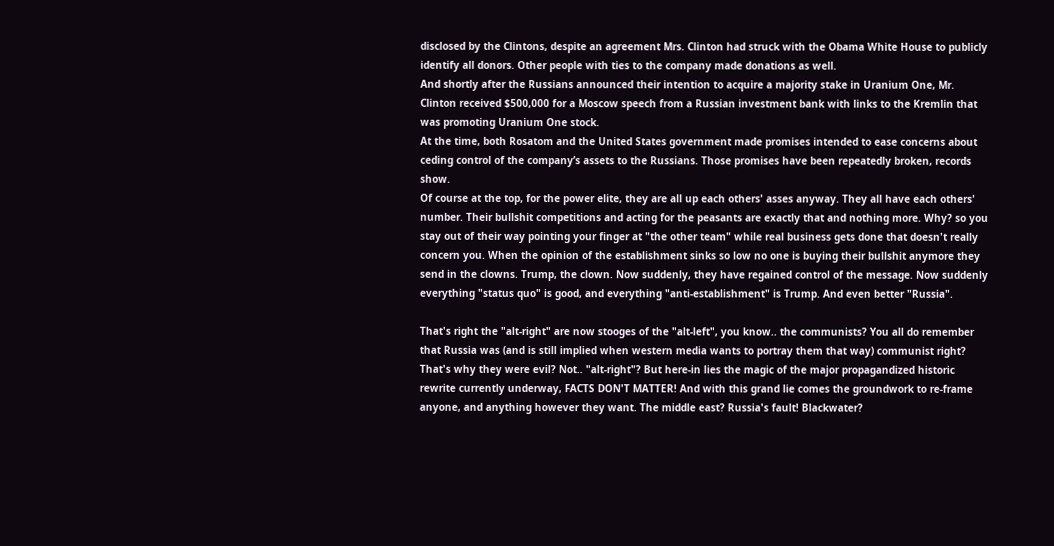disclosed by the Clintons, despite an agreement Mrs. Clinton had struck with the Obama White House to publicly identify all donors. Other people with ties to the company made donations as well.
And shortly after the Russians announced their intention to acquire a majority stake in Uranium One, Mr. Clinton received $500,000 for a Moscow speech from a Russian investment bank with links to the Kremlin that was promoting Uranium One stock.
At the time, both Rosatom and the United States government made promises intended to ease concerns about ceding control of the company’s assets to the Russians. Those promises have been repeatedly broken, records show.
Of course at the top, for the power elite, they are all up each others' asses anyway. They all have each others' number. Their bullshit competitions and acting for the peasants are exactly that and nothing more. Why? so you stay out of their way pointing your finger at "the other team" while real business gets done that doesn't really concern you. When the opinion of the establishment sinks so low no one is buying their bullshit anymore they send in the clowns. Trump, the clown. Now suddenly, they have regained control of the message. Now suddenly everything "status quo" is good, and everything "anti-establishment" is Trump. And even better "Russia".

That's right the "alt-right" are now stooges of the "alt-left", you know.. the communists? You all do remember that Russia was (and is still implied when western media wants to portray them that way) communist right? That's why they were evil? Not.. "alt-right"? But here-in lies the magic of the major propagandized historic rewrite currently underway, FACTS DON'T MATTER! And with this grand lie comes the groundwork to re-frame anyone, and anything however they want. The middle east? Russia's fault! Blackwater?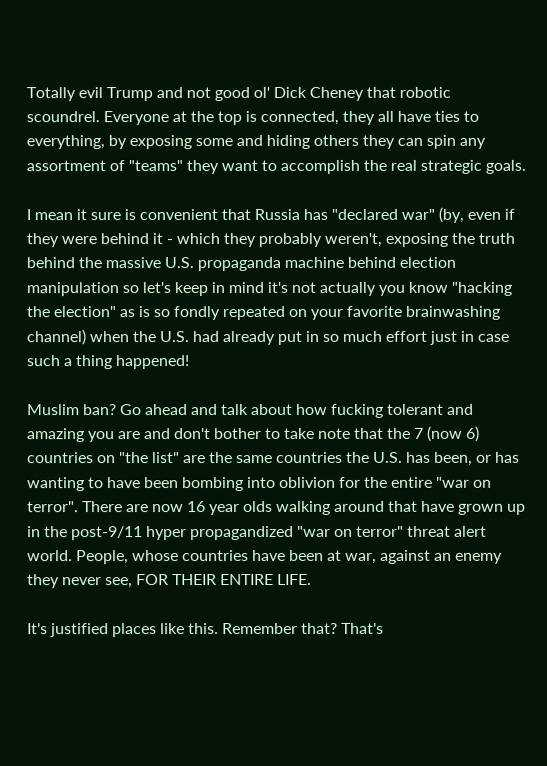Totally evil Trump and not good ol' Dick Cheney that robotic scoundrel. Everyone at the top is connected, they all have ties to everything, by exposing some and hiding others they can spin any assortment of "teams" they want to accomplish the real strategic goals.

I mean it sure is convenient that Russia has "declared war" (by, even if they were behind it - which they probably weren't, exposing the truth behind the massive U.S. propaganda machine behind election manipulation so let's keep in mind it's not actually you know "hacking the election" as is so fondly repeated on your favorite brainwashing channel) when the U.S. had already put in so much effort just in case such a thing happened!

Muslim ban? Go ahead and talk about how fucking tolerant and amazing you are and don't bother to take note that the 7 (now 6) countries on "the list" are the same countries the U.S. has been, or has wanting to have been bombing into oblivion for the entire "war on terror". There are now 16 year olds walking around that have grown up in the post-9/11 hyper propagandized "war on terror" threat alert world. People, whose countries have been at war, against an enemy they never see, FOR THEIR ENTIRE LIFE.

It's justified places like this. Remember that? That's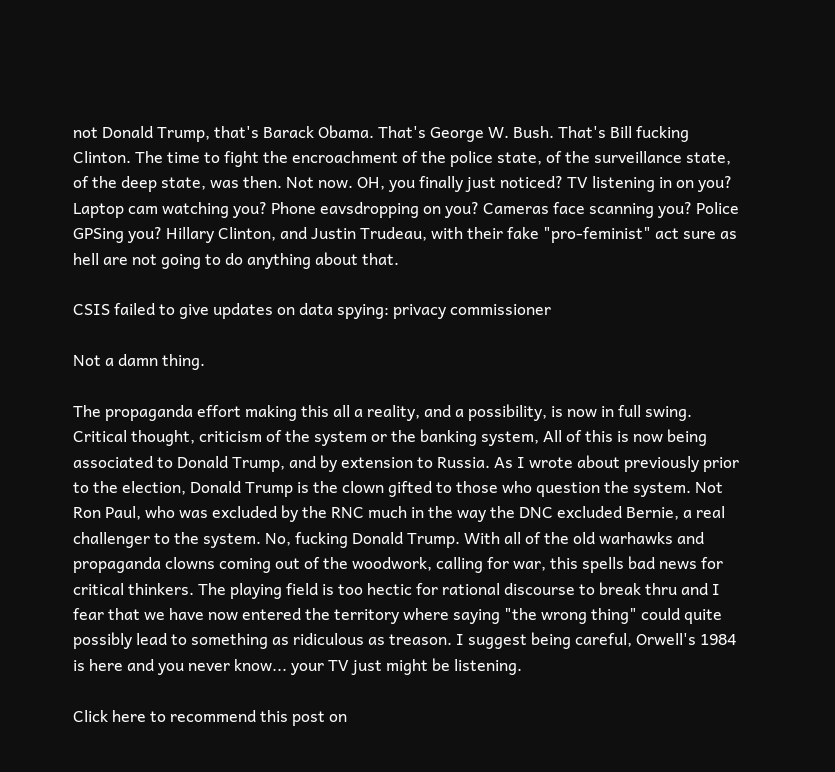not Donald Trump, that's Barack Obama. That's George W. Bush. That's Bill fucking Clinton. The time to fight the encroachment of the police state, of the surveillance state, of the deep state, was then. Not now. OH, you finally just noticed? TV listening in on you? Laptop cam watching you? Phone eavsdropping on you? Cameras face scanning you? Police GPSing you? Hillary Clinton, and Justin Trudeau, with their fake "pro-feminist" act sure as hell are not going to do anything about that.

CSIS failed to give updates on data spying: privacy commissioner

Not a damn thing.

The propaganda effort making this all a reality, and a possibility, is now in full swing. Critical thought, criticism of the system or the banking system, All of this is now being associated to Donald Trump, and by extension to Russia. As I wrote about previously prior to the election, Donald Trump is the clown gifted to those who question the system. Not Ron Paul, who was excluded by the RNC much in the way the DNC excluded Bernie, a real challenger to the system. No, fucking Donald Trump. With all of the old warhawks and propaganda clowns coming out of the woodwork, calling for war, this spells bad news for critical thinkers. The playing field is too hectic for rational discourse to break thru and I fear that we have now entered the territory where saying "the wrong thing" could quite possibly lead to something as ridiculous as treason. I suggest being careful, Orwell's 1984 is here and you never know... your TV just might be listening.

Click here to recommend this post on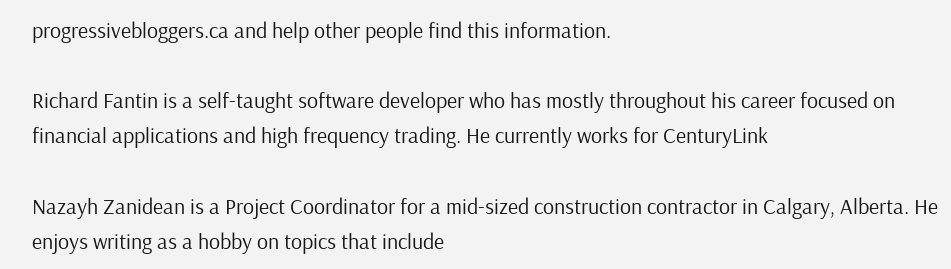progressivebloggers.ca and help other people find this information.

Richard Fantin is a self-taught software developer who has mostly throughout his career focused on financial applications and high frequency trading. He currently works for CenturyLink

Nazayh Zanidean is a Project Coordinator for a mid-sized construction contractor in Calgary, Alberta. He enjoys writing as a hobby on topics that include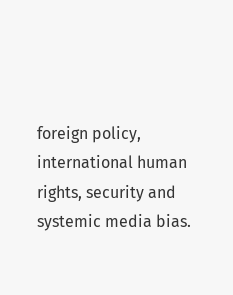foreign policy, international human rights, security and systemic media bias.